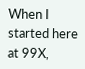When I started here at 99X,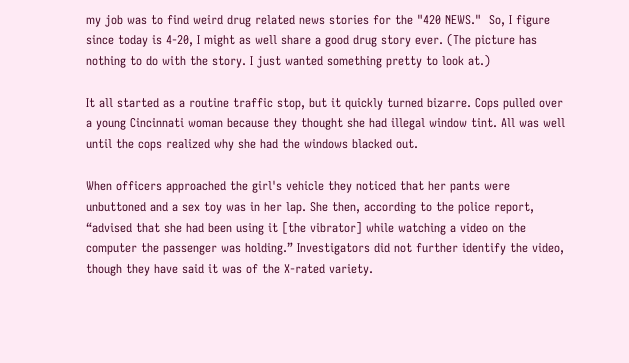my job was to find weird drug related news stories for the "420 NEWS."  So, I figure since today is 4-20, I might as well share a good drug story ever. (The picture has nothing to do with the story. I just wanted something pretty to look at.)

It all started as a routine traffic stop, but it quickly turned bizarre. Cops pulled over a young Cincinnati woman because they thought she had illegal window tint. All was well until the cops realized why she had the windows blacked out.

When officers approached the girl's vehicle they noticed that her pants were unbuttoned and a sex toy was in her lap. She then, according to the police report,  “advised that she had been using it [the vibrator] while watching a video on the computer the passenger was holding.” Investigators did not further identify the video, though they have said it was of the X-rated variety.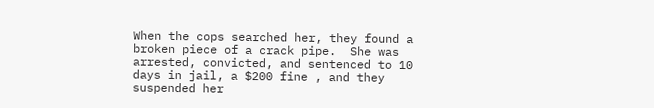When the cops searched her, they found a broken piece of a crack pipe.  She was arrested, convicted, and sentenced to 10 days in jail, a $200 fine , and they suspended her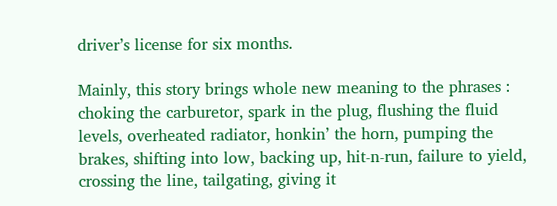driver’s license for six months.

Mainly, this story brings whole new meaning to the phrases : choking the carburetor, spark in the plug, flushing the fluid levels, overheated radiator, honkin’ the horn, pumping the brakes, shifting into low, backing up, hit-n-run, failure to yield, crossing the line, tailgating, giving it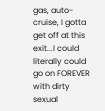gas, auto-cruise, I gotta get off at this exit...I could literally could go on FOREVER with dirty sexual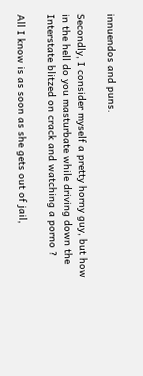innuendos and puns.

Secondly, I consider myself a pretty horny guy, but how in the hell do you masturbate while driving down the Interstate blitzed on crack and watching a porno ?

All I know is as soon as she gets out of jail,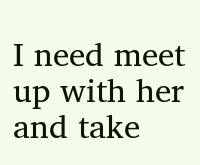I need meet up with her and take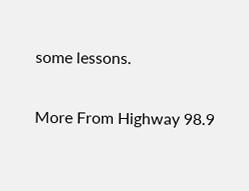some lessons.

More From Highway 98.9